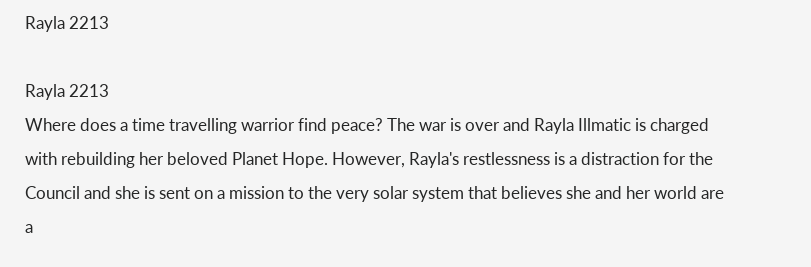Rayla 2213

Rayla 2213
Where does a time travelling warrior find peace? The war is over and Rayla Illmatic is charged with rebuilding her beloved Planet Hope. However, Rayla's restlessness is a distraction for the Council and she is sent on a mission to the very solar system that believes she and her world are a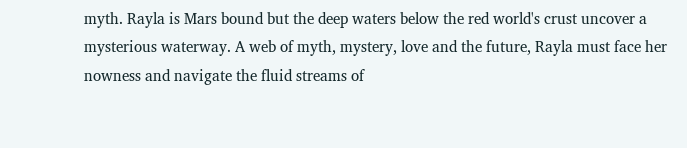myth. Rayla is Mars bound but the deep waters below the red world's crust uncover a mysterious waterway. A web of myth, mystery, love and the future, Rayla must face her nowness and navigate the fluid streams of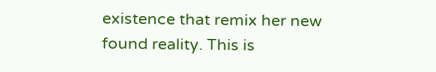existence that remix her new found reality. This is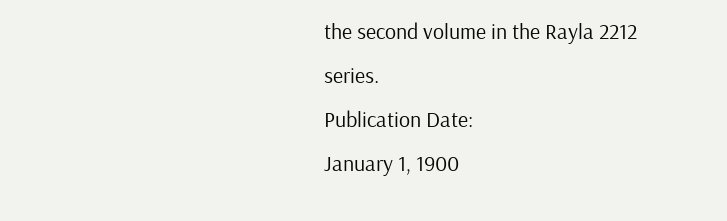the second volume in the Rayla 2212 series.
Publication Date:
January 1, 1900